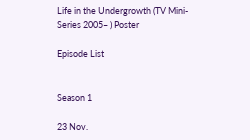Life in the Undergrowth (TV Mini-Series 2005– ) Poster

Episode List


Season 1

23 Nov.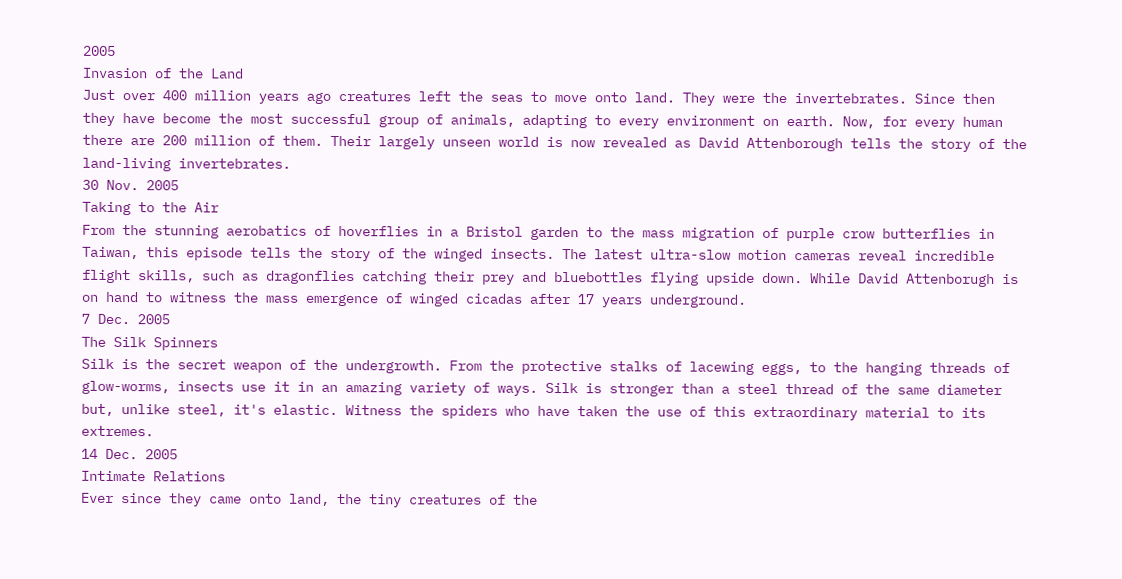2005
Invasion of the Land
Just over 400 million years ago creatures left the seas to move onto land. They were the invertebrates. Since then they have become the most successful group of animals, adapting to every environment on earth. Now, for every human there are 200 million of them. Their largely unseen world is now revealed as David Attenborough tells the story of the land-living invertebrates.
30 Nov. 2005
Taking to the Air
From the stunning aerobatics of hoverflies in a Bristol garden to the mass migration of purple crow butterflies in Taiwan, this episode tells the story of the winged insects. The latest ultra-slow motion cameras reveal incredible flight skills, such as dragonflies catching their prey and bluebottles flying upside down. While David Attenborugh is on hand to witness the mass emergence of winged cicadas after 17 years underground.
7 Dec. 2005
The Silk Spinners
Silk is the secret weapon of the undergrowth. From the protective stalks of lacewing eggs, to the hanging threads of glow-worms, insects use it in an amazing variety of ways. Silk is stronger than a steel thread of the same diameter but, unlike steel, it's elastic. Witness the spiders who have taken the use of this extraordinary material to its extremes.
14 Dec. 2005
Intimate Relations
Ever since they came onto land, the tiny creatures of the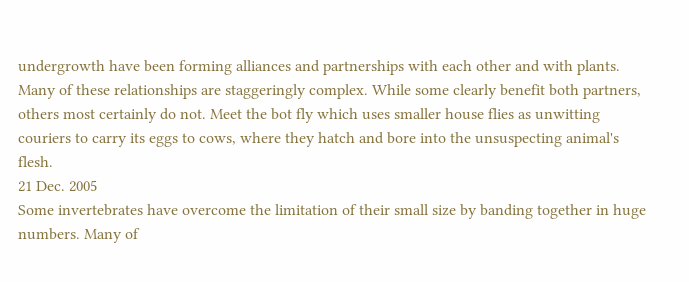undergrowth have been forming alliances and partnerships with each other and with plants. Many of these relationships are staggeringly complex. While some clearly benefit both partners, others most certainly do not. Meet the bot fly which uses smaller house flies as unwitting couriers to carry its eggs to cows, where they hatch and bore into the unsuspecting animal's flesh.
21 Dec. 2005
Some invertebrates have overcome the limitation of their small size by banding together in huge numbers. Many of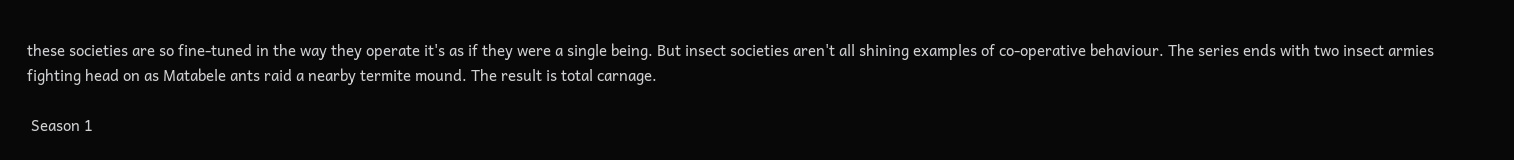these societies are so fine-tuned in the way they operate it's as if they were a single being. But insect societies aren't all shining examples of co-operative behaviour. The series ends with two insect armies fighting head on as Matabele ants raid a nearby termite mound. The result is total carnage.

 Season 1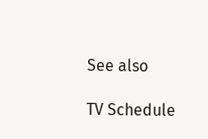See also

TV Schedule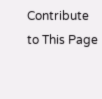Contribute to This Page